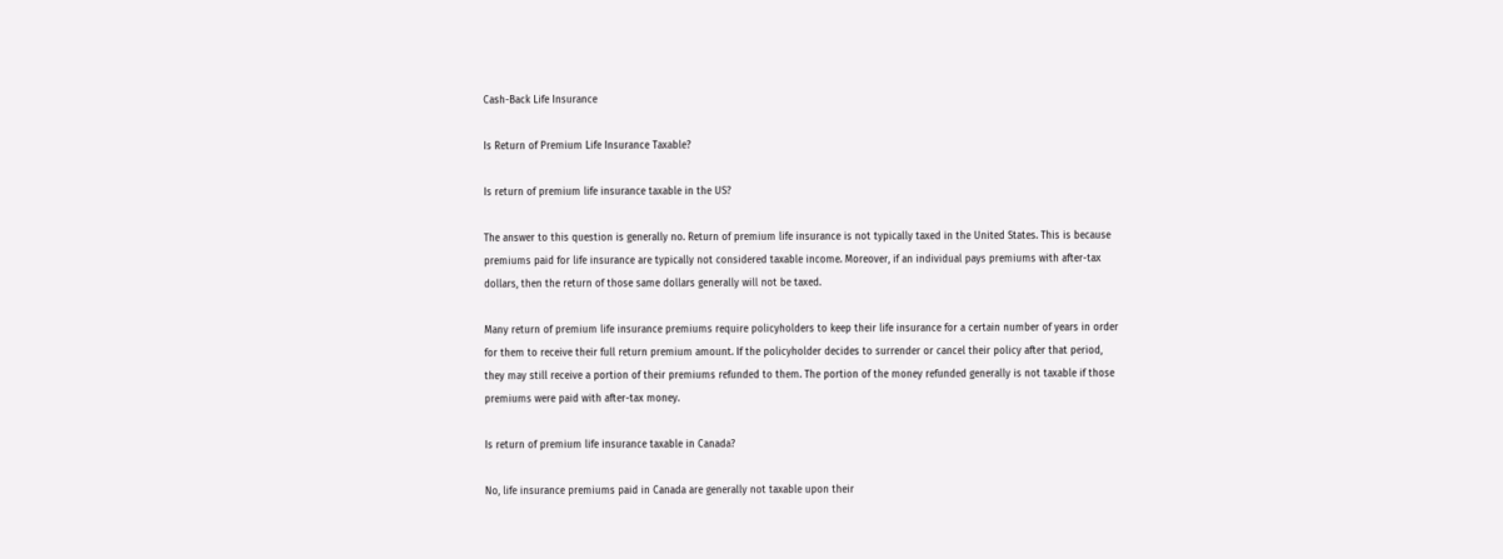Cash-Back Life Insurance

Is Return of Premium Life Insurance Taxable?

Is return of premium life insurance taxable in the US?

The answer to this question is generally no. Return of premium life insurance is not typically taxed in the United States. This is because premiums paid for life insurance are typically not considered taxable income. Moreover, if an individual pays premiums with after-tax dollars, then the return of those same dollars generally will not be taxed.

Many return of premium life insurance premiums require policyholders to keep their life insurance for a certain number of years in order for them to receive their full return premium amount. If the policyholder decides to surrender or cancel their policy after that period, they may still receive a portion of their premiums refunded to them. The portion of the money refunded generally is not taxable if those premiums were paid with after-tax money.

Is return of premium life insurance taxable in Canada?

No, life insurance premiums paid in Canada are generally not taxable upon their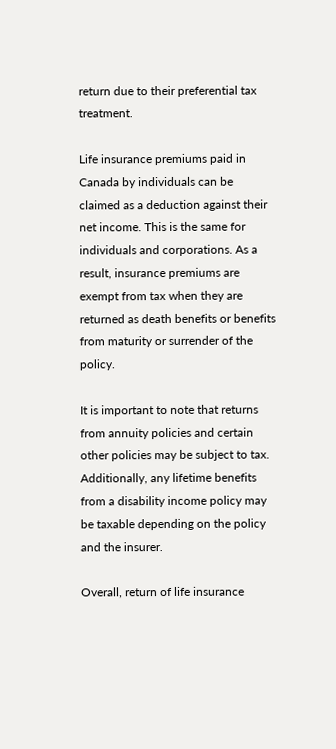return due to their preferential tax treatment.

Life insurance premiums paid in Canada by individuals can be claimed as a deduction against their net income. This is the same for individuals and corporations. As a result, insurance premiums are exempt from tax when they are returned as death benefits or benefits from maturity or surrender of the policy.

It is important to note that returns from annuity policies and certain other policies may be subject to tax. Additionally, any lifetime benefits from a disability income policy may be taxable depending on the policy and the insurer.

Overall, return of life insurance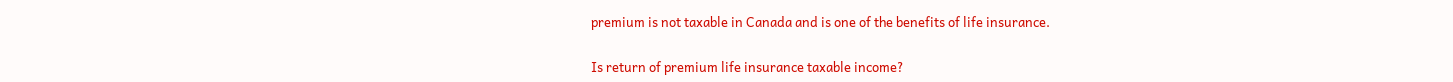premium is not taxable in Canada and is one of the benefits of life insurance.

Is return of premium life insurance taxable income?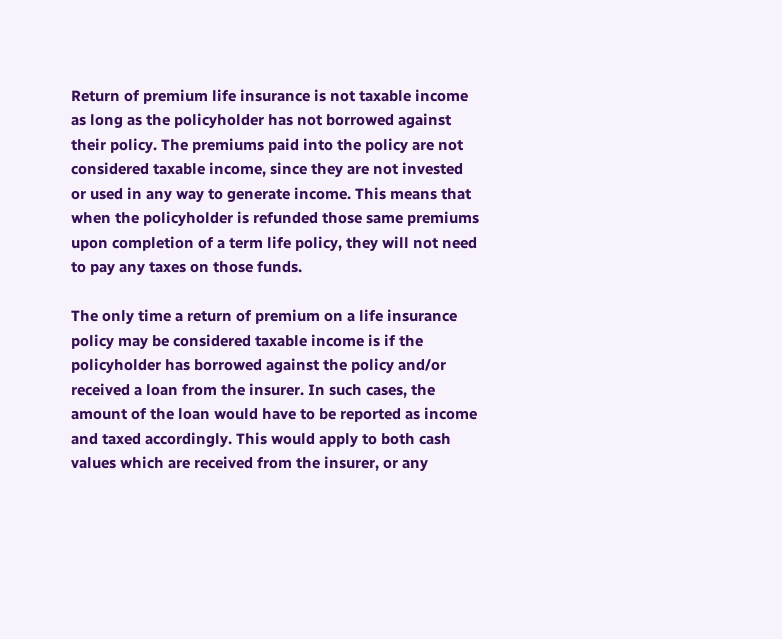Return of premium life insurance is not taxable income as long as the policyholder has not borrowed against their policy. The premiums paid into the policy are not considered taxable income, since they are not invested or used in any way to generate income. This means that when the policyholder is refunded those same premiums upon completion of a term life policy, they will not need to pay any taxes on those funds.

The only time a return of premium on a life insurance policy may be considered taxable income is if the policyholder has borrowed against the policy and/or received a loan from the insurer. In such cases, the amount of the loan would have to be reported as income and taxed accordingly. This would apply to both cash values which are received from the insurer, or any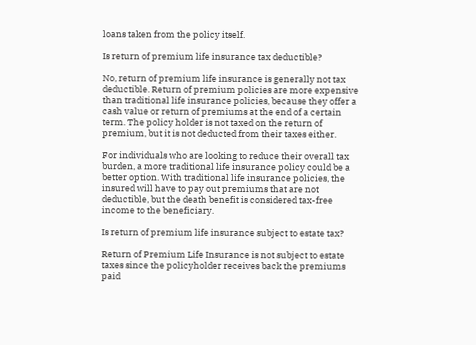loans taken from the policy itself.

Is return of premium life insurance tax deductible?

No, return of premium life insurance is generally not tax deductible. Return of premium policies are more expensive than traditional life insurance policies, because they offer a cash value or return of premiums at the end of a certain term. The policy holder is not taxed on the return of premium, but it is not deducted from their taxes either.

For individuals who are looking to reduce their overall tax burden, a more traditional life insurance policy could be a better option. With traditional life insurance policies, the insured will have to pay out premiums that are not deductible, but the death benefit is considered tax-free income to the beneficiary.

Is return of premium life insurance subject to estate tax?

Return of Premium Life Insurance is not subject to estate taxes since the policyholder receives back the premiums paid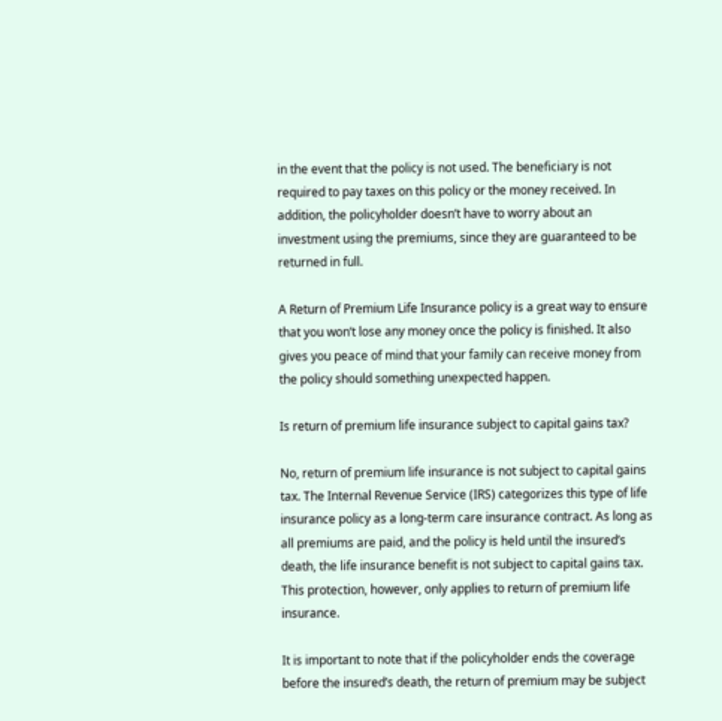in the event that the policy is not used. The beneficiary is not required to pay taxes on this policy or the money received. In addition, the policyholder doesn’t have to worry about an investment using the premiums, since they are guaranteed to be returned in full.

A Return of Premium Life Insurance policy is a great way to ensure that you won’t lose any money once the policy is finished. It also gives you peace of mind that your family can receive money from the policy should something unexpected happen.

Is return of premium life insurance subject to capital gains tax?

No, return of premium life insurance is not subject to capital gains tax. The Internal Revenue Service (IRS) categorizes this type of life insurance policy as a long-term care insurance contract. As long as all premiums are paid, and the policy is held until the insured’s death, the life insurance benefit is not subject to capital gains tax. This protection, however, only applies to return of premium life insurance.

It is important to note that if the policyholder ends the coverage before the insured’s death, the return of premium may be subject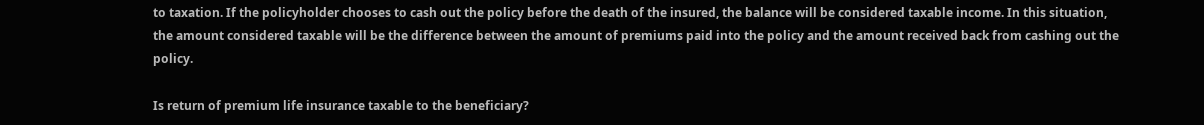to taxation. If the policyholder chooses to cash out the policy before the death of the insured, the balance will be considered taxable income. In this situation, the amount considered taxable will be the difference between the amount of premiums paid into the policy and the amount received back from cashing out the policy.

Is return of premium life insurance taxable to the beneficiary?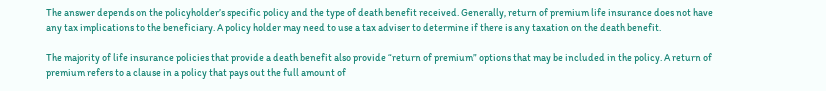The answer depends on the policyholder’s specific policy and the type of death benefit received. Generally, return of premium life insurance does not have any tax implications to the beneficiary. A policy holder may need to use a tax adviser to determine if there is any taxation on the death benefit.

The majority of life insurance policies that provide a death benefit also provide “return of premium” options that may be included in the policy. A return of premium refers to a clause in a policy that pays out the full amount of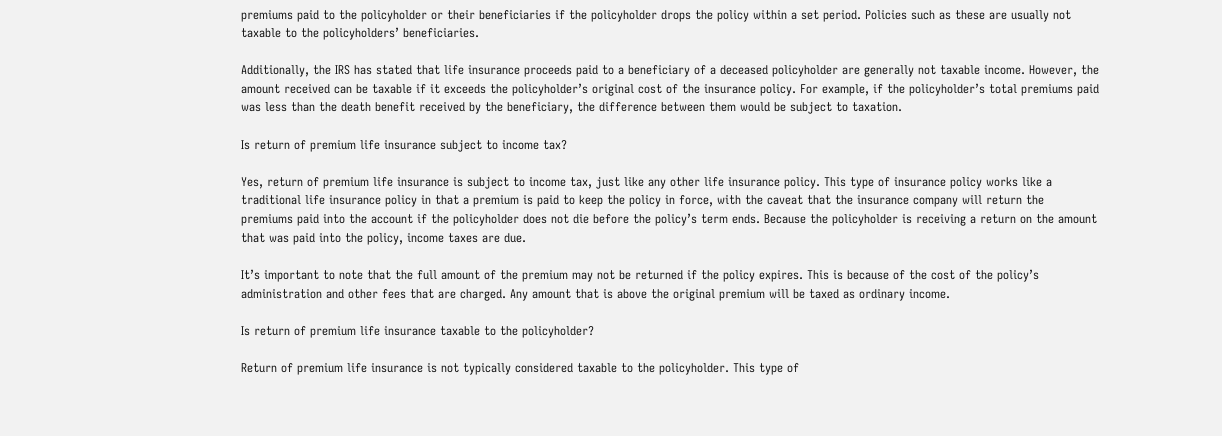premiums paid to the policyholder or their beneficiaries if the policyholder drops the policy within a set period. Policies such as these are usually not taxable to the policyholders’ beneficiaries.

Additionally, the IRS has stated that life insurance proceeds paid to a beneficiary of a deceased policyholder are generally not taxable income. However, the amount received can be taxable if it exceeds the policyholder’s original cost of the insurance policy. For example, if the policyholder’s total premiums paid was less than the death benefit received by the beneficiary, the difference between them would be subject to taxation.

Is return of premium life insurance subject to income tax?

Yes, return of premium life insurance is subject to income tax, just like any other life insurance policy. This type of insurance policy works like a traditional life insurance policy in that a premium is paid to keep the policy in force, with the caveat that the insurance company will return the premiums paid into the account if the policyholder does not die before the policy’s term ends. Because the policyholder is receiving a return on the amount that was paid into the policy, income taxes are due.

It’s important to note that the full amount of the premium may not be returned if the policy expires. This is because of the cost of the policy’s administration and other fees that are charged. Any amount that is above the original premium will be taxed as ordinary income.

Is return of premium life insurance taxable to the policyholder?

Return of premium life insurance is not typically considered taxable to the policyholder. This type of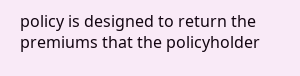policy is designed to return the premiums that the policyholder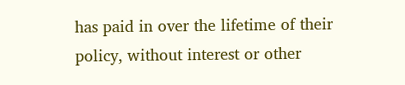has paid in over the lifetime of their policy, without interest or other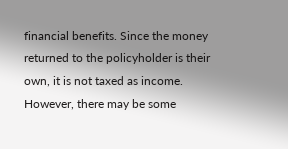financial benefits. Since the money returned to the policyholder is their own, it is not taxed as income. However, there may be some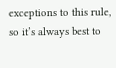exceptions to this rule, so it’s always best to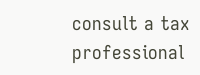consult a tax professional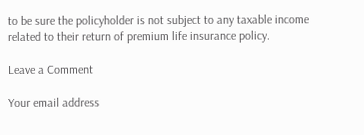to be sure the policyholder is not subject to any taxable income related to their return of premium life insurance policy.

Leave a Comment

Your email address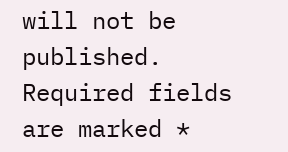will not be published. Required fields are marked *